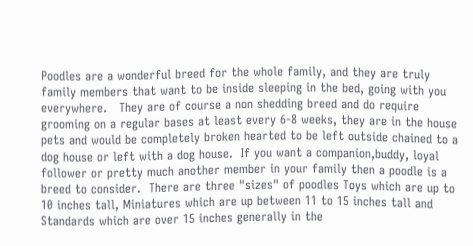Poodles are a wonderful breed for the whole family, and they are truly family members that want to be inside sleeping in the bed, going with you everywhere.   They are of course a non shedding breed and do require grooming on a regular bases at least every 6-8 weeks, they are in the house pets and would be completely broken hearted to be left outside chained to a dog house or left with a dog house.  If you want a companion,buddy, loyal follower or pretty much another member in your family then a poodle is a breed to consider.  There are three "sizes" of poodles Toys which are up to 10 inches tall, Miniatures which are up between 11 to 15 inches tall and Standards which are over 15 inches generally in the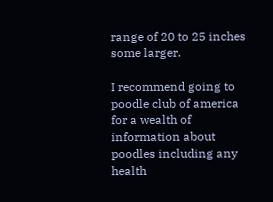range of 20 to 25 inches some larger.

I recommend going to poodle club of america for a wealth of information about poodles including any health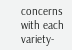concerns with each variety-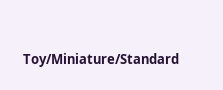Toy/Miniature/Standard